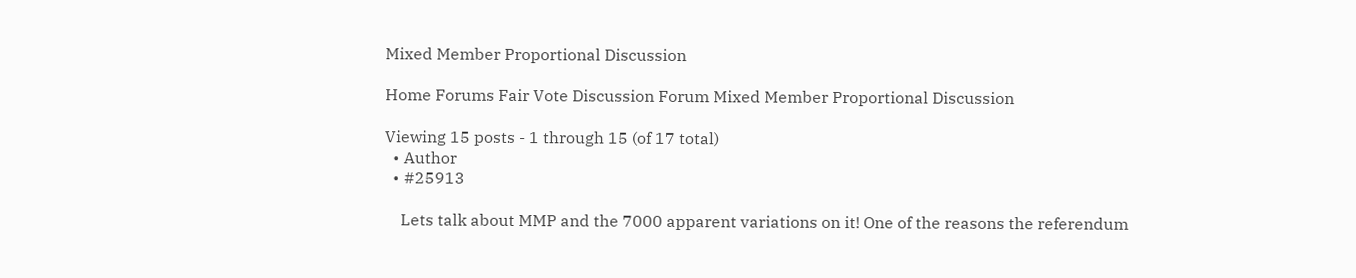Mixed Member Proportional Discussion

Home Forums Fair Vote Discussion Forum Mixed Member Proportional Discussion

Viewing 15 posts - 1 through 15 (of 17 total)
  • Author
  • #25913

    Lets talk about MMP and the 7000 apparent variations on it! One of the reasons the referendum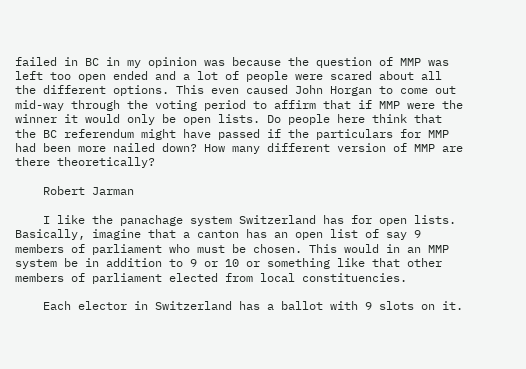failed in BC in my opinion was because the question of MMP was left too open ended and a lot of people were scared about all the different options. This even caused John Horgan to come out mid-way through the voting period to affirm that if MMP were the winner it would only be open lists. Do people here think that the BC referendum might have passed if the particulars for MMP had been more nailed down? How many different version of MMP are there theoretically?

    Robert Jarman

    I like the panachage system Switzerland has for open lists. Basically, imagine that a canton has an open list of say 9 members of parliament who must be chosen. This would in an MMP system be in addition to 9 or 10 or something like that other members of parliament elected from local constituencies.

    Each elector in Switzerland has a ballot with 9 slots on it.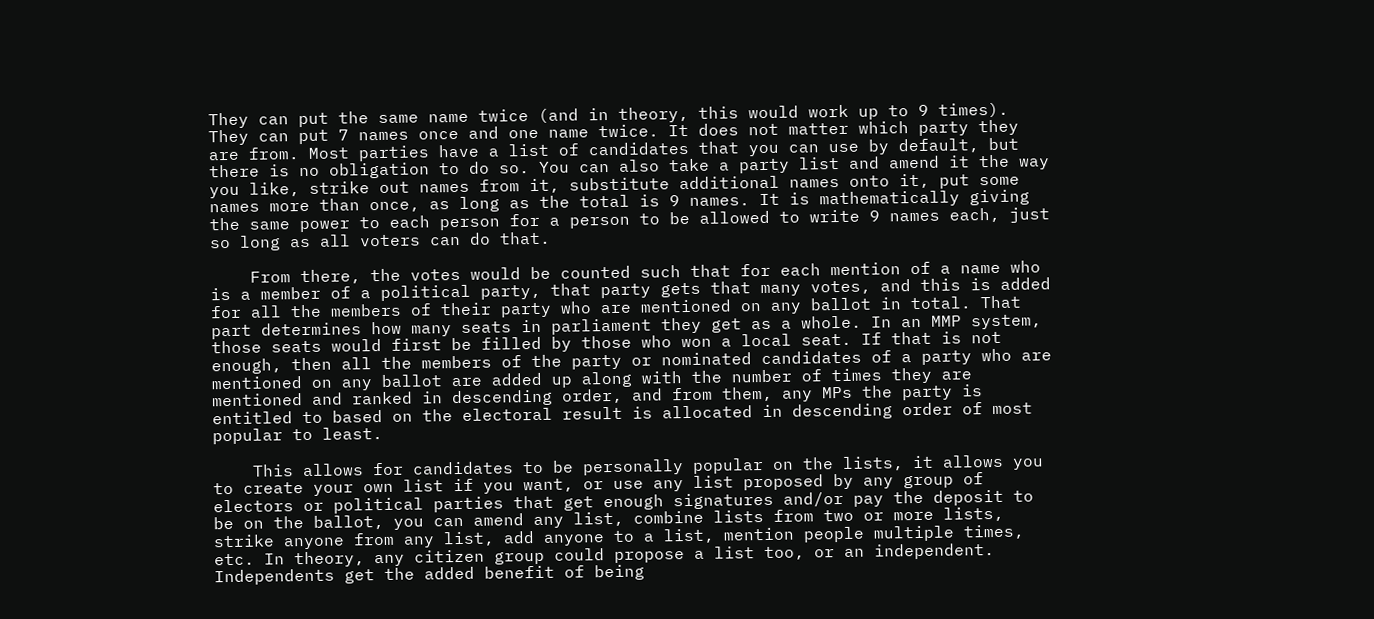They can put the same name twice (and in theory, this would work up to 9 times). They can put 7 names once and one name twice. It does not matter which party they are from. Most parties have a list of candidates that you can use by default, but there is no obligation to do so. You can also take a party list and amend it the way you like, strike out names from it, substitute additional names onto it, put some names more than once, as long as the total is 9 names. It is mathematically giving the same power to each person for a person to be allowed to write 9 names each, just so long as all voters can do that.

    From there, the votes would be counted such that for each mention of a name who is a member of a political party, that party gets that many votes, and this is added for all the members of their party who are mentioned on any ballot in total. That part determines how many seats in parliament they get as a whole. In an MMP system, those seats would first be filled by those who won a local seat. If that is not enough, then all the members of the party or nominated candidates of a party who are mentioned on any ballot are added up along with the number of times they are mentioned and ranked in descending order, and from them, any MPs the party is entitled to based on the electoral result is allocated in descending order of most popular to least.

    This allows for candidates to be personally popular on the lists, it allows you to create your own list if you want, or use any list proposed by any group of electors or political parties that get enough signatures and/or pay the deposit to be on the ballot, you can amend any list, combine lists from two or more lists, strike anyone from any list, add anyone to a list, mention people multiple times, etc. In theory, any citizen group could propose a list too, or an independent. Independents get the added benefit of being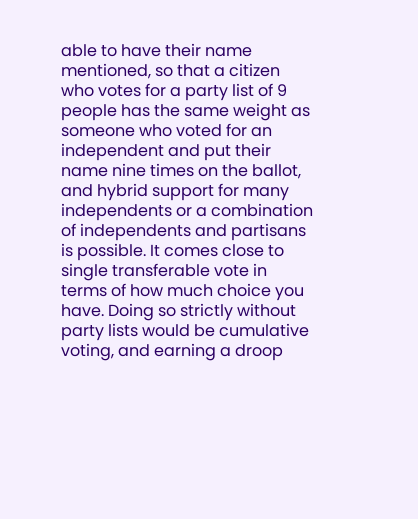able to have their name mentioned, so that a citizen who votes for a party list of 9 people has the same weight as someone who voted for an independent and put their name nine times on the ballot, and hybrid support for many independents or a combination of independents and partisans is possible. It comes close to single transferable vote in terms of how much choice you have. Doing so strictly without party lists would be cumulative voting, and earning a droop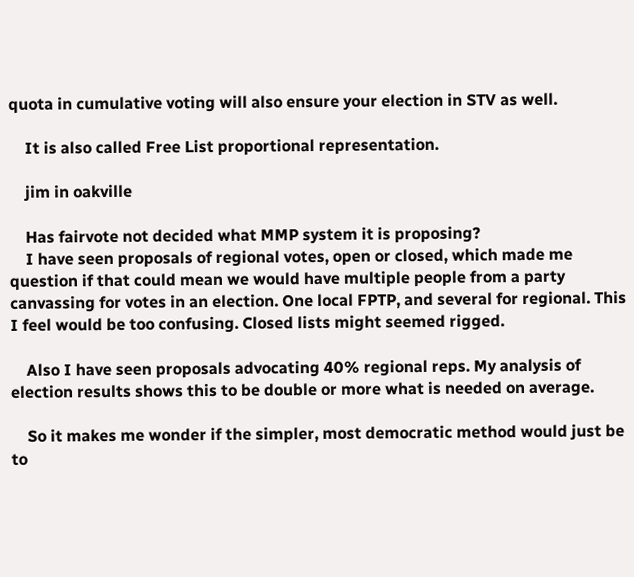quota in cumulative voting will also ensure your election in STV as well.

    It is also called Free List proportional representation.

    jim in oakville

    Has fairvote not decided what MMP system it is proposing?
    I have seen proposals of regional votes, open or closed, which made me question if that could mean we would have multiple people from a party canvassing for votes in an election. One local FPTP, and several for regional. This I feel would be too confusing. Closed lists might seemed rigged.

    Also I have seen proposals advocating 40% regional reps. My analysis of election results shows this to be double or more what is needed on average.

    So it makes me wonder if the simpler, most democratic method would just be to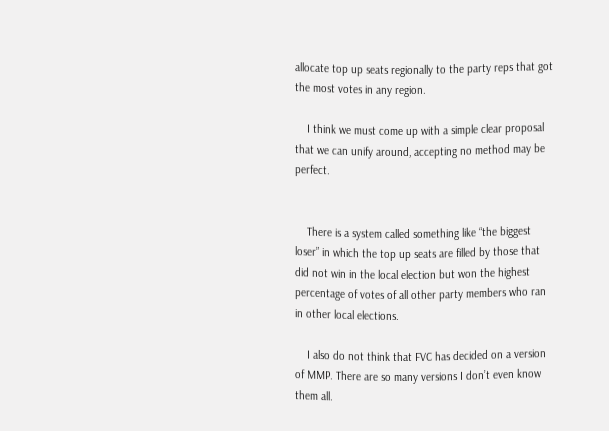allocate top up seats regionally to the party reps that got the most votes in any region.

    I think we must come up with a simple clear proposal that we can unify around, accepting no method may be perfect.


    There is a system called something like “the biggest loser” in which the top up seats are filled by those that did not win in the local election but won the highest percentage of votes of all other party members who ran in other local elections.

    I also do not think that FVC has decided on a version of MMP. There are so many versions I don’t even know them all.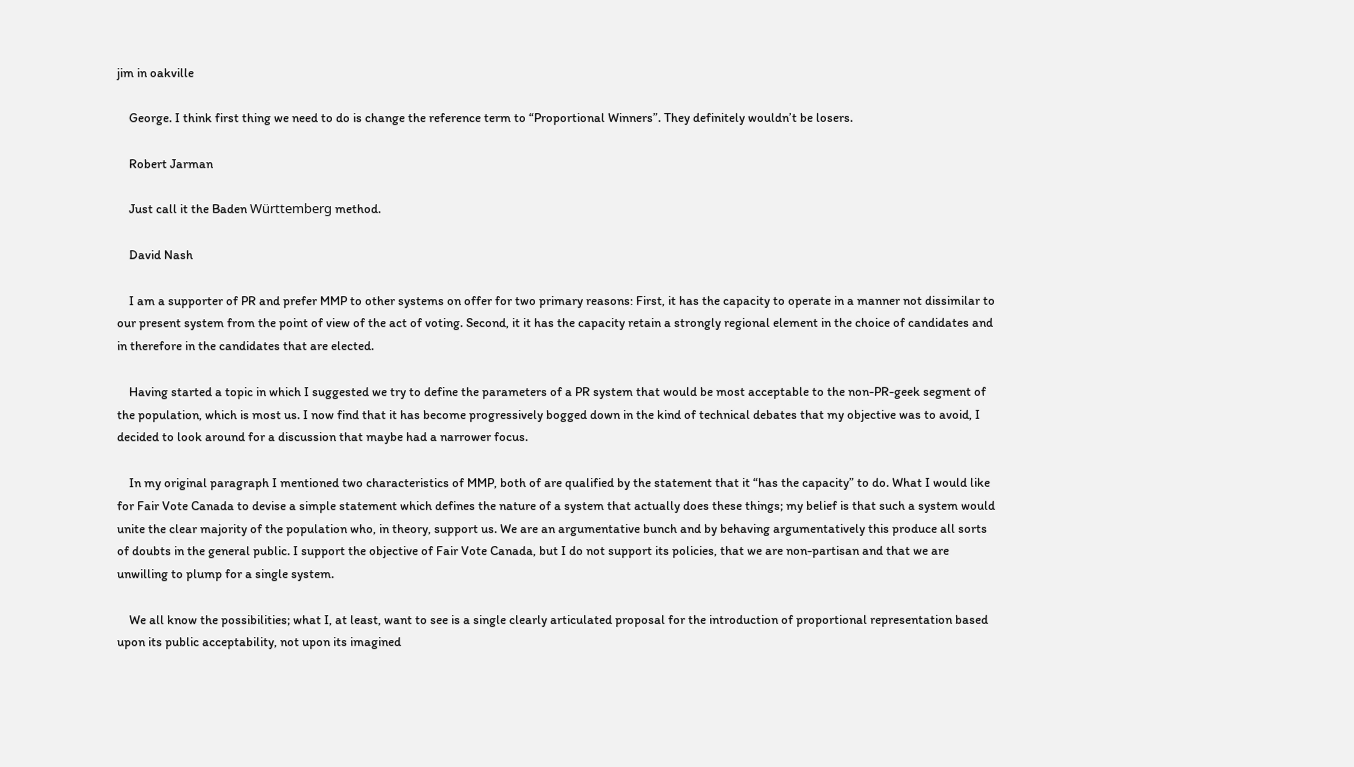jim in oakville

    George. I think first thing we need to do is change the reference term to “Proportional Winners”. They definitely wouldn’t be losers.

    Robert Jarman

    Just call it the Baden Württemberg method.

    David Nash

    I am a supporter of PR and prefer MMP to other systems on offer for two primary reasons: First, it has the capacity to operate in a manner not dissimilar to our present system from the point of view of the act of voting. Second, it it has the capacity retain a strongly regional element in the choice of candidates and in therefore in the candidates that are elected.

    Having started a topic in which I suggested we try to define the parameters of a PR system that would be most acceptable to the non-PR-geek segment of the population, which is most us. I now find that it has become progressively bogged down in the kind of technical debates that my objective was to avoid, I decided to look around for a discussion that maybe had a narrower focus.

    In my original paragraph I mentioned two characteristics of MMP, both of are qualified by the statement that it “has the capacity” to do. What I would like for Fair Vote Canada to devise a simple statement which defines the nature of a system that actually does these things; my belief is that such a system would unite the clear majority of the population who, in theory, support us. We are an argumentative bunch and by behaving argumentatively this produce all sorts of doubts in the general public. I support the objective of Fair Vote Canada, but I do not support its policies, that we are non-partisan and that we are unwilling to plump for a single system.

    We all know the possibilities; what I, at least, want to see is a single clearly articulated proposal for the introduction of proportional representation based upon its public acceptability, not upon its imagined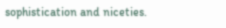sophistication and niceties.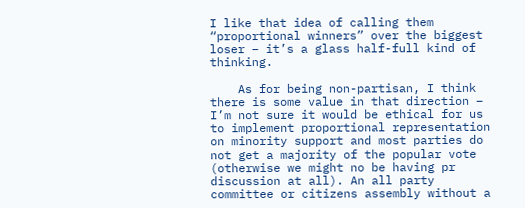I like that idea of calling them “proportional winners” over the biggest loser – it’s a glass half-full kind of thinking.

    As for being non-partisan, I think there is some value in that direction – I’m not sure it would be ethical for us to implement proportional representation on minority support and most parties do not get a majority of the popular vote (otherwise we might no be having pr discussion at all). An all party committee or citizens assembly without a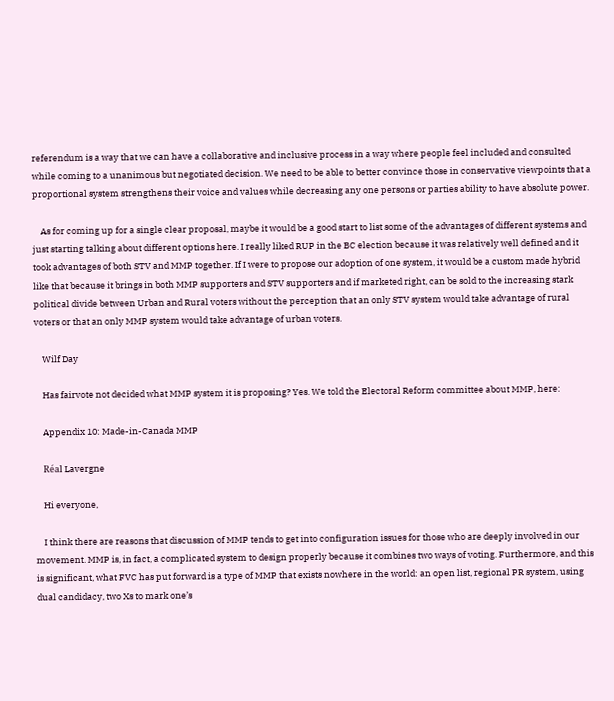referendum is a way that we can have a collaborative and inclusive process in a way where people feel included and consulted while coming to a unanimous but negotiated decision. We need to be able to better convince those in conservative viewpoints that a proportional system strengthens their voice and values while decreasing any one persons or parties ability to have absolute power.

    As for coming up for a single clear proposal, maybe it would be a good start to list some of the advantages of different systems and just starting talking about different options here. I really liked RUP in the BC election because it was relatively well defined and it took advantages of both STV and MMP together. If I were to propose our adoption of one system, it would be a custom made hybrid like that because it brings in both MMP supporters and STV supporters and if marketed right, can be sold to the increasing stark political divide between Urban and Rural voters without the perception that an only STV system would take advantage of rural voters or that an only MMP system would take advantage of urban voters.

    Wilf Day

    Has fairvote not decided what MMP system it is proposing? Yes. We told the Electoral Reform committee about MMP, here:

    Appendix 10: Made-in-Canada MMP

    Réal Lavergne

    Hi everyone,

    I think there are reasons that discussion of MMP tends to get into configuration issues for those who are deeply involved in our movement. MMP is, in fact, a complicated system to design properly because it combines two ways of voting. Furthermore, and this is significant, what FVC has put forward is a type of MMP that exists nowhere in the world: an open list, regional PR system, using dual candidacy, two Xs to mark one’s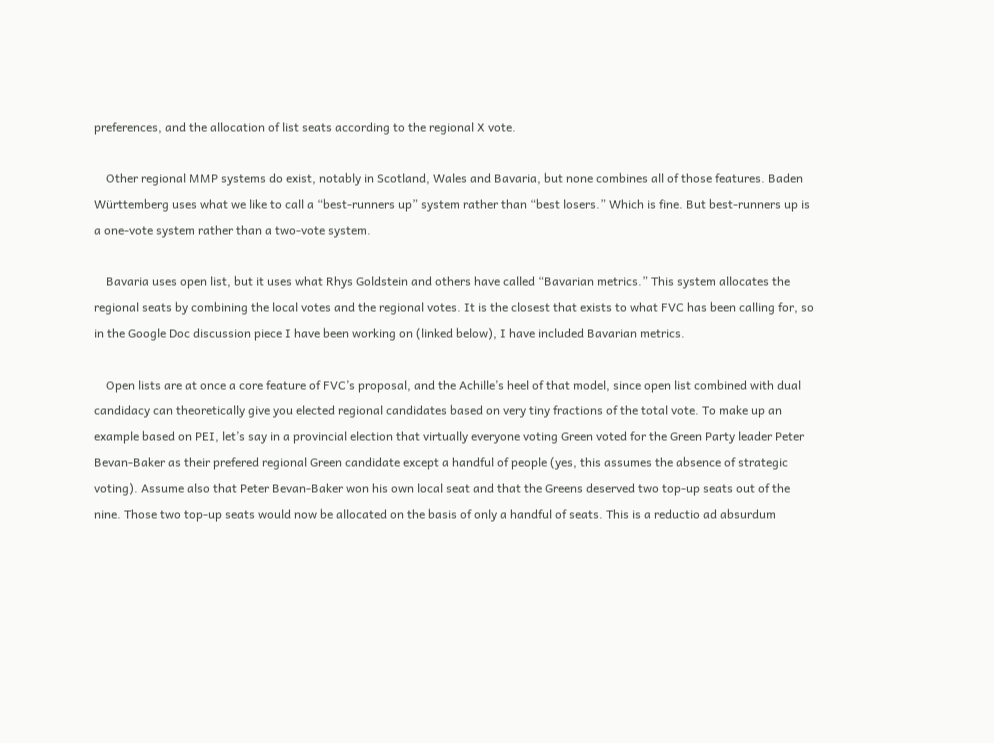preferences, and the allocation of list seats according to the regional X vote.

    Other regional MMP systems do exist, notably in Scotland, Wales and Bavaria, but none combines all of those features. Baden Württemberg uses what we like to call a “best-runners up” system rather than “best losers.” Which is fine. But best-runners up is a one-vote system rather than a two-vote system.

    Bavaria uses open list, but it uses what Rhys Goldstein and others have called “Bavarian metrics.” This system allocates the regional seats by combining the local votes and the regional votes. It is the closest that exists to what FVC has been calling for, so in the Google Doc discussion piece I have been working on (linked below), I have included Bavarian metrics.

    Open lists are at once a core feature of FVC’s proposal, and the Achille’s heel of that model, since open list combined with dual candidacy can theoretically give you elected regional candidates based on very tiny fractions of the total vote. To make up an example based on PEI, let’s say in a provincial election that virtually everyone voting Green voted for the Green Party leader Peter Bevan-Baker as their prefered regional Green candidate except a handful of people (yes, this assumes the absence of strategic voting). Assume also that Peter Bevan-Baker won his own local seat and that the Greens deserved two top-up seats out of the nine. Those two top-up seats would now be allocated on the basis of only a handful of seats. This is a reductio ad absurdum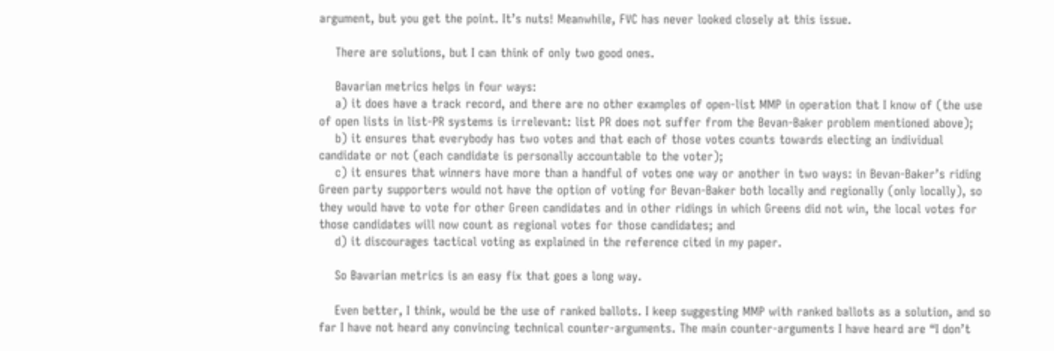argument, but you get the point. It’s nuts! Meanwhile, FVC has never looked closely at this issue.

    There are solutions, but I can think of only two good ones.

    Bavarian metrics helps in four ways:
    a) it does have a track record, and there are no other examples of open-list MMP in operation that I know of (the use of open lists in list-PR systems is irrelevant: list PR does not suffer from the Bevan-Baker problem mentioned above);
    b) it ensures that everybody has two votes and that each of those votes counts towards electing an individual candidate or not (each candidate is personally accountable to the voter);
    c) it ensures that winners have more than a handful of votes one way or another in two ways: in Bevan-Baker’s riding Green party supporters would not have the option of voting for Bevan-Baker both locally and regionally (only locally), so they would have to vote for other Green candidates and in other ridings in which Greens did not win, the local votes for those candidates will now count as regional votes for those candidates; and
    d) it discourages tactical voting as explained in the reference cited in my paper.

    So Bavarian metrics is an easy fix that goes a long way.

    Even better, I think, would be the use of ranked ballots. I keep suggesting MMP with ranked ballots as a solution, and so far I have not heard any convincing technical counter-arguments. The main counter-arguments I have heard are “I don’t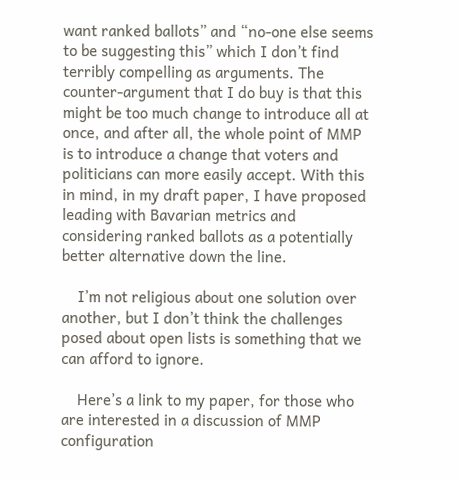want ranked ballots” and “no-one else seems to be suggesting this” which I don’t find terribly compelling as arguments. The counter-argument that I do buy is that this might be too much change to introduce all at once, and after all, the whole point of MMP is to introduce a change that voters and politicians can more easily accept. With this in mind, in my draft paper, I have proposed leading with Bavarian metrics and considering ranked ballots as a potentially better alternative down the line.

    I’m not religious about one solution over another, but I don’t think the challenges posed about open lists is something that we can afford to ignore.

    Here’s a link to my paper, for those who are interested in a discussion of MMP configuration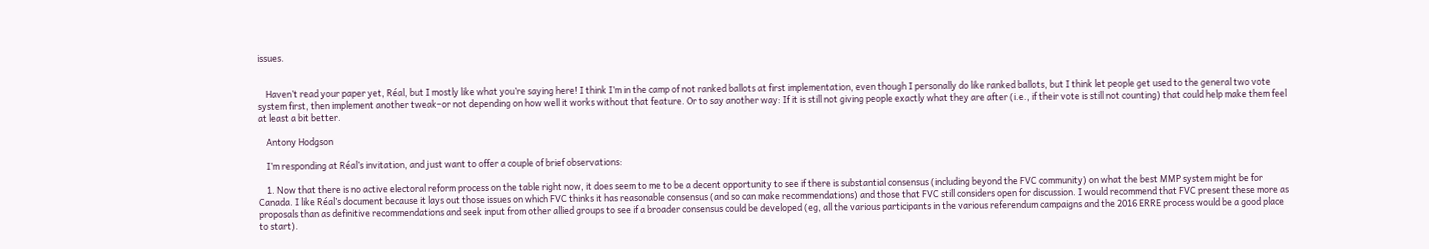issues.


    Haven’t read your paper yet, Réal, but I mostly like what you’re saying here! I think I’m in the camp of not ranked ballots at first implementation, even though I personally do like ranked ballots, but I think let people get used to the general two vote system first, then implement another tweak–or not depending on how well it works without that feature. Or to say another way: If it is still not giving people exactly what they are after (i.e., if their vote is still not counting) that could help make them feel at least a bit better.

    Antony Hodgson

    I’m responding at Réal’s invitation, and just want to offer a couple of brief observations:

    1. Now that there is no active electoral reform process on the table right now, it does seem to me to be a decent opportunity to see if there is substantial consensus (including beyond the FVC community) on what the best MMP system might be for Canada. I like Réal’s document because it lays out those issues on which FVC thinks it has reasonable consensus (and so can make recommendations) and those that FVC still considers open for discussion. I would recommend that FVC present these more as proposals than as definitive recommendations and seek input from other allied groups to see if a broader consensus could be developed (eg, all the various participants in the various referendum campaigns and the 2016 ERRE process would be a good place to start).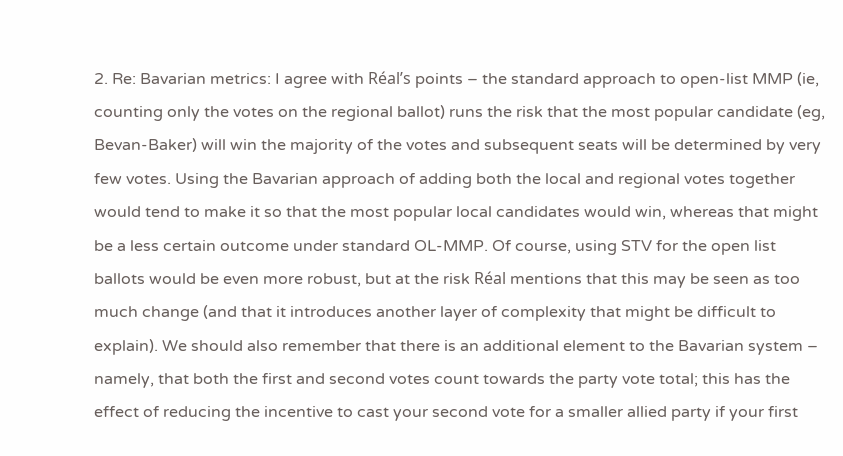2. Re: Bavarian metrics: I agree with Réal’s points – the standard approach to open-list MMP (ie, counting only the votes on the regional ballot) runs the risk that the most popular candidate (eg, Bevan-Baker) will win the majority of the votes and subsequent seats will be determined by very few votes. Using the Bavarian approach of adding both the local and regional votes together would tend to make it so that the most popular local candidates would win, whereas that might be a less certain outcome under standard OL-MMP. Of course, using STV for the open list ballots would be even more robust, but at the risk Réal mentions that this may be seen as too much change (and that it introduces another layer of complexity that might be difficult to explain). We should also remember that there is an additional element to the Bavarian system – namely, that both the first and second votes count towards the party vote total; this has the effect of reducing the incentive to cast your second vote for a smaller allied party if your first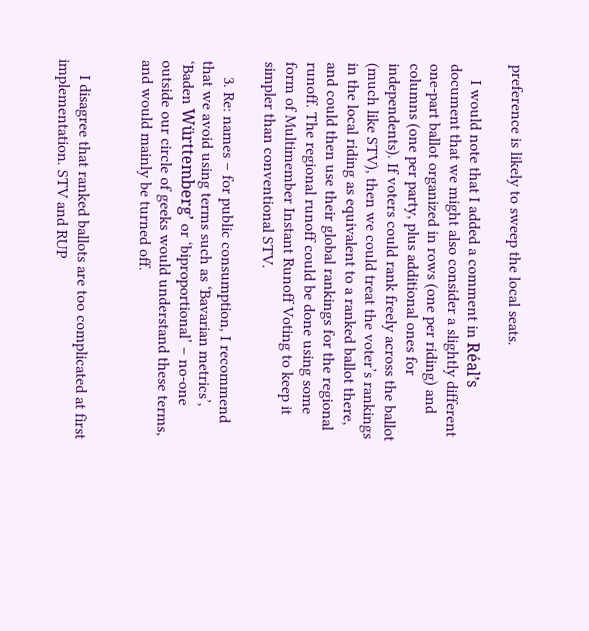preference is likely to sweep the local seats.

    I would note that I added a comment in Réal’s document that we might also consider a slightly different one-part ballot organized in rows (one per riding) and columns (one per party, plus additional ones for independents). If voters could rank freely across the ballot (much like STV), then we could treat the voter’s rankings in the local riding as equivalent to a ranked ballot there, and could then use their global rankings for the regional runoff. The regional runoff could be done using some form of Multimember Instant Runoff Voting to keep it simpler than conventional STV.

    3. Re: names – for public consumption, I recommend that we avoid using terms such as ‘Bavarian metrics’, ‘Baden Württemberg’ or ‘biproportional’ – no-one outside our circle of geeks would understand these terms, and would mainly be turned off.


    I disagree that ranked ballots are too complicated at first implementation. STV and RUP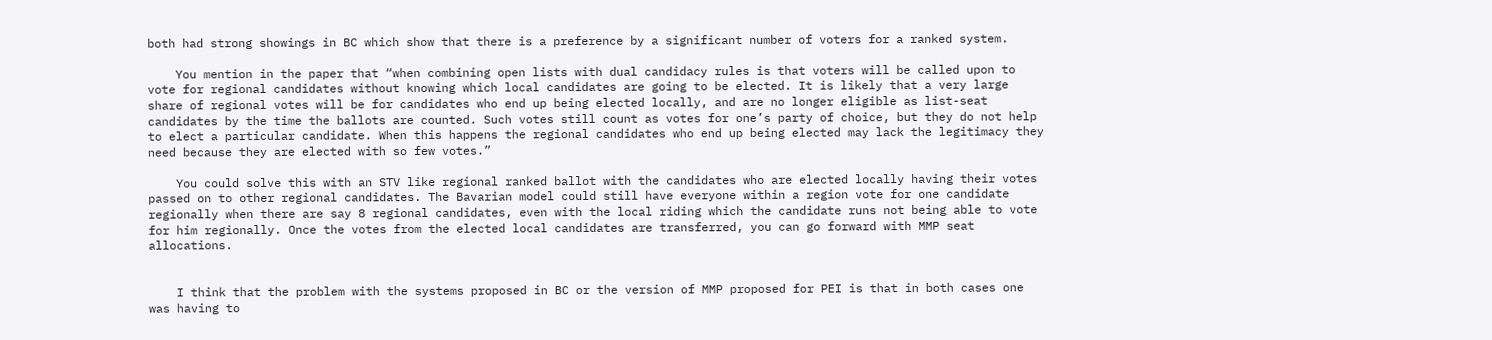both had strong showings in BC which show that there is a preference by a significant number of voters for a ranked system.

    You mention in the paper that “when combining open lists with dual candidacy rules is that voters will be called upon to vote for regional candidates without knowing which local candidates are going to be elected. It is likely that a very large share of regional votes will be for candidates who end up being elected locally, and are no longer eligible as list-seat candidates by the time the ballots are counted. Such votes still count as votes for one’s party of choice, but they do not help to elect a particular candidate. When this happens the regional candidates who end up being elected may lack the legitimacy they need because they are elected with so few votes.”

    You could solve this with an STV like regional ranked ballot with the candidates who are elected locally having their votes passed on to other regional candidates. The Bavarian model could still have everyone within a region vote for one candidate regionally when there are say 8 regional candidates, even with the local riding which the candidate runs not being able to vote for him regionally. Once the votes from the elected local candidates are transferred, you can go forward with MMP seat allocations.


    I think that the problem with the systems proposed in BC or the version of MMP proposed for PEI is that in both cases one was having to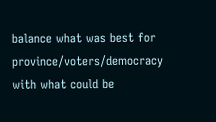balance what was best for province/voters/democracy with what could be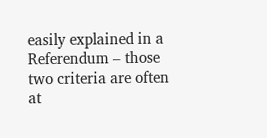easily explained in a Referendum – those two criteria are often at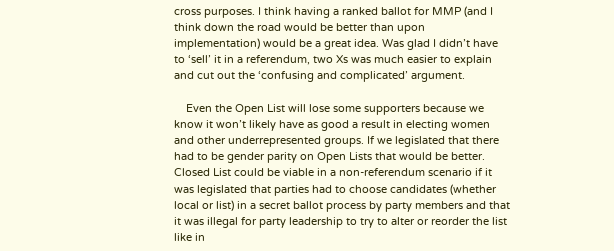cross purposes. I think having a ranked ballot for MMP (and I think down the road would be better than upon implementation) would be a great idea. Was glad I didn’t have to ‘sell’ it in a referendum, two Xs was much easier to explain and cut out the ‘confusing and complicated’ argument.

    Even the Open List will lose some supporters because we know it won’t likely have as good a result in electing women and other underrepresented groups. If we legislated that there had to be gender parity on Open Lists that would be better. Closed List could be viable in a non-referendum scenario if it was legislated that parties had to choose candidates (whether local or list) in a secret ballot process by party members and that it was illegal for party leadership to try to alter or reorder the list like in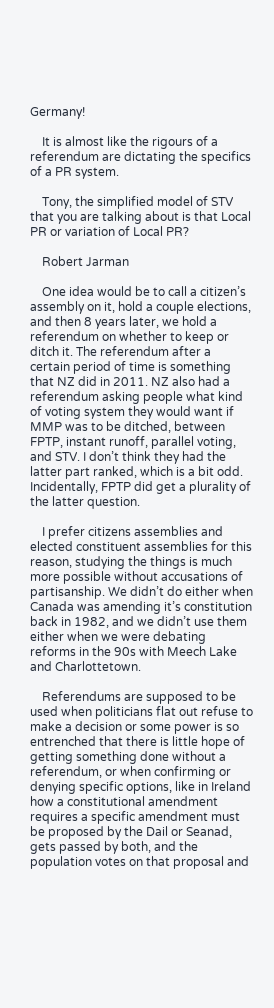Germany!

    It is almost like the rigours of a referendum are dictating the specifics of a PR system.

    Tony, the simplified model of STV that you are talking about is that Local PR or variation of Local PR?

    Robert Jarman

    One idea would be to call a citizen’s assembly on it, hold a couple elections, and then 8 years later, we hold a referendum on whether to keep or ditch it. The referendum after a certain period of time is something that NZ did in 2011. NZ also had a referendum asking people what kind of voting system they would want if MMP was to be ditched, between FPTP, instant runoff, parallel voting, and STV. I don’t think they had the latter part ranked, which is a bit odd. Incidentally, FPTP did get a plurality of the latter question.

    I prefer citizens assemblies and elected constituent assemblies for this reason, studying the things is much more possible without accusations of partisanship. We didn’t do either when Canada was amending it’s constitution back in 1982, and we didn’t use them either when we were debating reforms in the 90s with Meech Lake and Charlottetown.

    Referendums are supposed to be used when politicians flat out refuse to make a decision or some power is so entrenched that there is little hope of getting something done without a referendum, or when confirming or denying specific options, like in Ireland how a constitutional amendment requires a specific amendment must be proposed by the Dail or Seanad, gets passed by both, and the population votes on that proposal and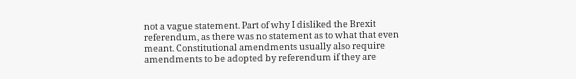not a vague statement. Part of why I disliked the Brexit referendum, as there was no statement as to what that even meant. Constitutional amendments usually also require amendments to be adopted by referendum if they are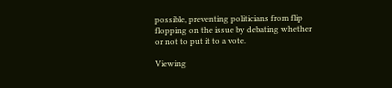possible, preventing politicians from flip flopping on the issue by debating whether or not to put it to a vote.

Viewing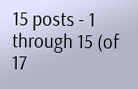15 posts - 1 through 15 (of 17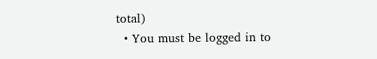total)
  • You must be logged in to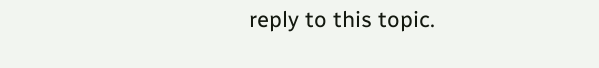reply to this topic.